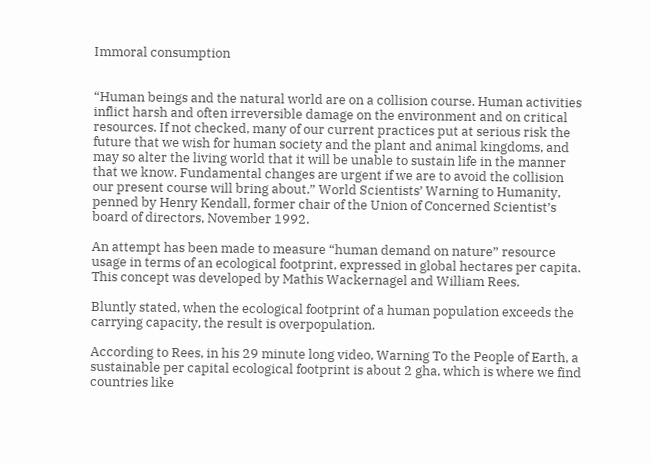Immoral consumption


“Human beings and the natural world are on a collision course. Human activities inflict harsh and often irreversible damage on the environment and on critical resources. If not checked, many of our current practices put at serious risk the future that we wish for human society and the plant and animal kingdoms, and may so alter the living world that it will be unable to sustain life in the manner that we know. Fundamental changes are urgent if we are to avoid the collision our present course will bring about.” World Scientists’ Warning to Humanity, penned by Henry Kendall, former chair of the Union of Concerned Scientist’s board of directors, November 1992.

An attempt has been made to measure “human demand on nature” resource usage in terms of an ecological footprint, expressed in global hectares per capita. This concept was developed by Mathis Wackernagel and William Rees.

Bluntly stated, when the ecological footprint of a human population exceeds the carrying capacity, the result is overpopulation.

According to Rees, in his 29 minute long video, Warning To the People of Earth, a sustainable per capital ecological footprint is about 2 gha, which is where we find countries like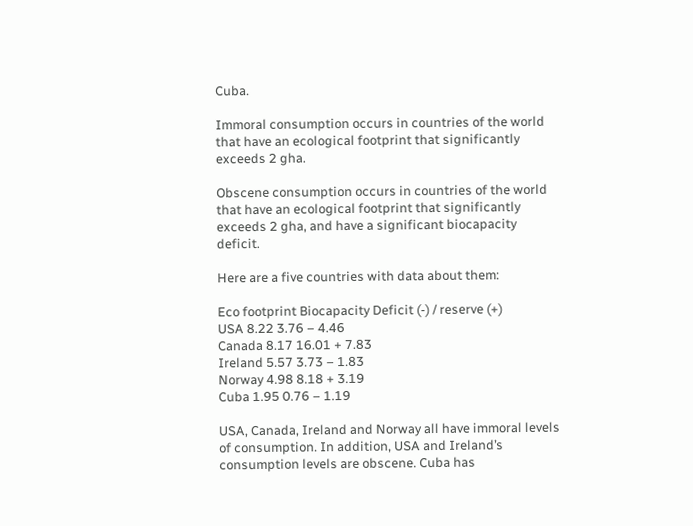Cuba.

Immoral consumption occurs in countries of the world that have an ecological footprint that significantly exceeds 2 gha.

Obscene consumption occurs in countries of the world that have an ecological footprint that significantly exceeds 2 gha, and have a significant biocapacity deficit.

Here are a five countries with data about them:

Eco footprint Biocapacity Deficit (-) / reserve (+)
USA 8.22 3.76 – 4.46
Canada 8.17 16.01 + 7.83
Ireland 5.57 3.73 – 1.83
Norway 4.98 8.18 + 3.19
Cuba 1.95 0.76 – 1.19

USA, Canada, Ireland and Norway all have immoral levels of consumption. In addition, USA and Ireland’s consumption levels are obscene. Cuba has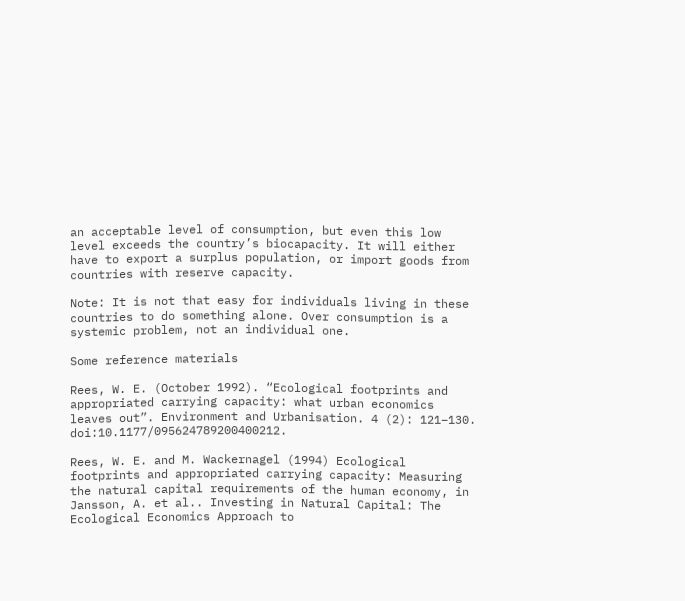an acceptable level of consumption, but even this low level exceeds the country’s biocapacity. It will either have to export a surplus population, or import goods from countries with reserve capacity.

Note: It is not that easy for individuals living in these countries to do something alone. Over consumption is a systemic problem, not an individual one.

Some reference materials

Rees, W. E. (October 1992). “Ecological footprints and appropriated carrying capacity: what urban economics leaves out”. Environment and Urbanisation. 4 (2): 121–130. doi:10.1177/095624789200400212.

Rees, W. E. and M. Wackernagel (1994) Ecological footprints and appropriated carrying capacity: Measuring the natural capital requirements of the human economy, in Jansson, A. et al.. Investing in Natural Capital: The Ecological Economics Approach to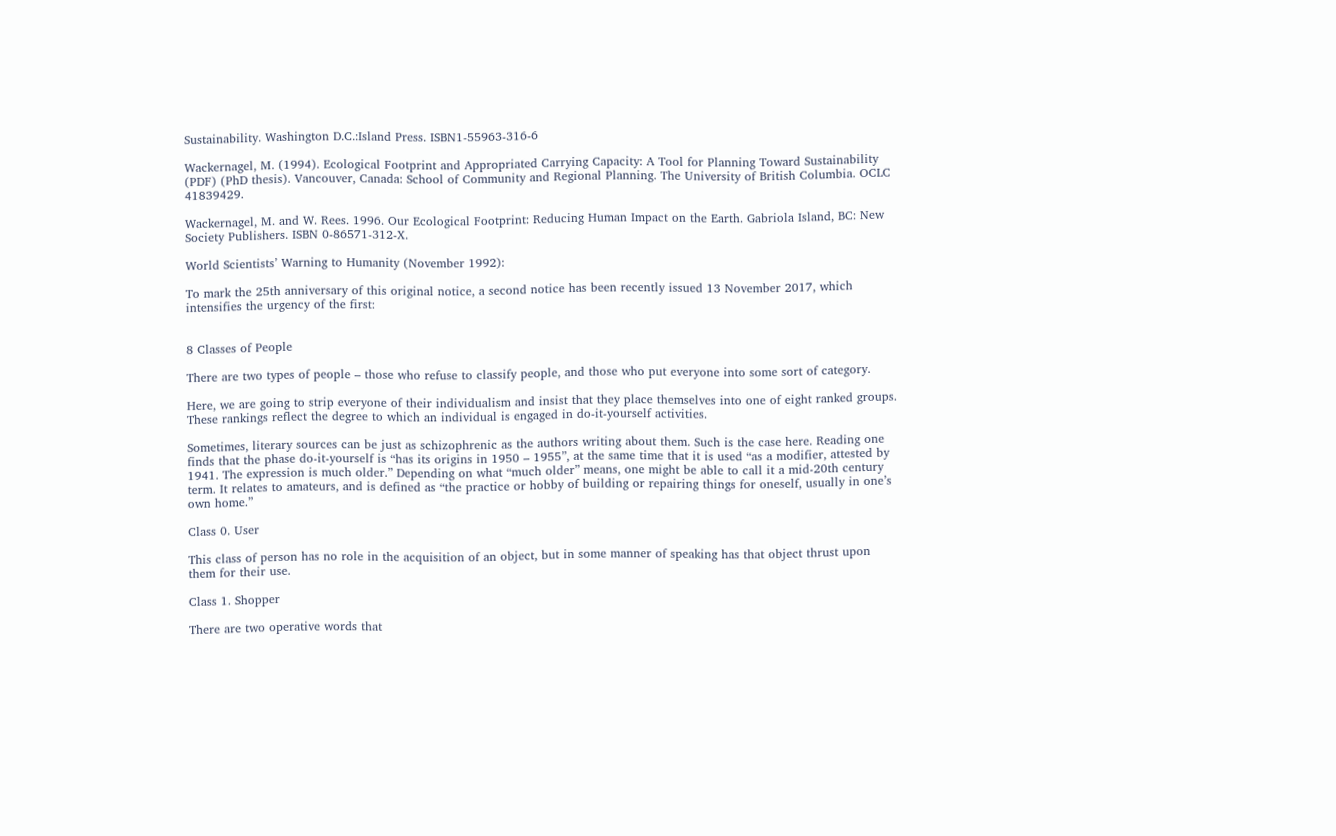Sustainability. Washington D.C.:Island Press. ISBN1-55963-316-6

Wackernagel, M. (1994). Ecological Footprint and Appropriated Carrying Capacity: A Tool for Planning Toward Sustainability (PDF) (PhD thesis). Vancouver, Canada: School of Community and Regional Planning. The University of British Columbia. OCLC 41839429.

Wackernagel, M. and W. Rees. 1996. Our Ecological Footprint: Reducing Human Impact on the Earth. Gabriola Island, BC: New Society Publishers. ISBN 0-86571-312-X.

World Scientists’ Warning to Humanity (November 1992):

To mark the 25th anniversary of this original notice, a second notice has been recently issued 13 November 2017, which intensifies the urgency of the first:


8 Classes of People

There are two types of people – those who refuse to classify people, and those who put everyone into some sort of category.

Here, we are going to strip everyone of their individualism and insist that they place themselves into one of eight ranked groups. These rankings reflect the degree to which an individual is engaged in do-it-yourself activities.

Sometimes, literary sources can be just as schizophrenic as the authors writing about them. Such is the case here. Reading one finds that the phase do-it-yourself is “has its origins in 1950 – 1955”, at the same time that it is used “as a modifier, attested by 1941. The expression is much older.” Depending on what “much older” means, one might be able to call it a mid-20th century term. It relates to amateurs, and is defined as “the practice or hobby of building or repairing things for oneself, usually in one’s own home.”

Class 0. User

This class of person has no role in the acquisition of an object, but in some manner of speaking has that object thrust upon them for their use.

Class 1. Shopper

There are two operative words that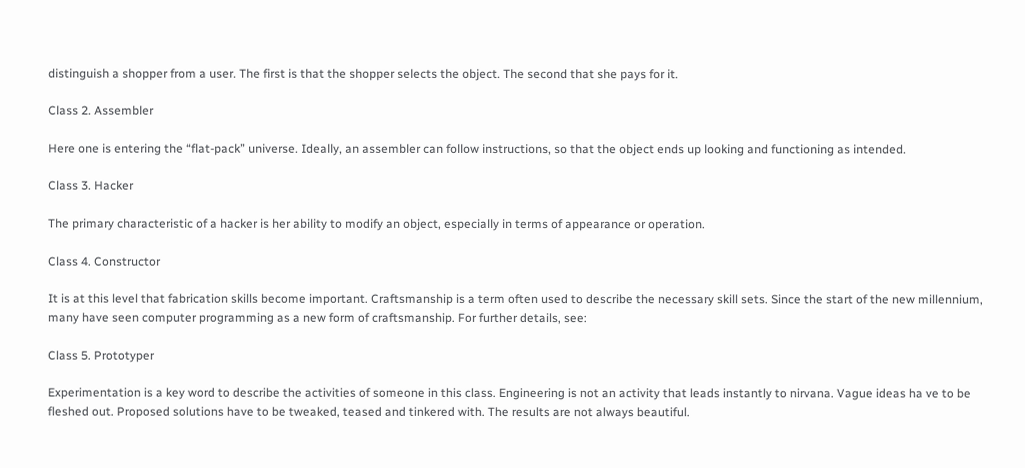distinguish a shopper from a user. The first is that the shopper selects the object. The second that she pays for it.

Class 2. Assembler

Here one is entering the “flat-pack” universe. Ideally, an assembler can follow instructions, so that the object ends up looking and functioning as intended.

Class 3. Hacker

The primary characteristic of a hacker is her ability to modify an object, especially in terms of appearance or operation.

Class 4. Constructor

It is at this level that fabrication skills become important. Craftsmanship is a term often used to describe the necessary skill sets. Since the start of the new millennium, many have seen computer programming as a new form of craftsmanship. For further details, see:

Class 5. Prototyper

Experimentation is a key word to describe the activities of someone in this class. Engineering is not an activity that leads instantly to nirvana. Vague ideas ha ve to be fleshed out. Proposed solutions have to be tweaked, teased and tinkered with. The results are not always beautiful.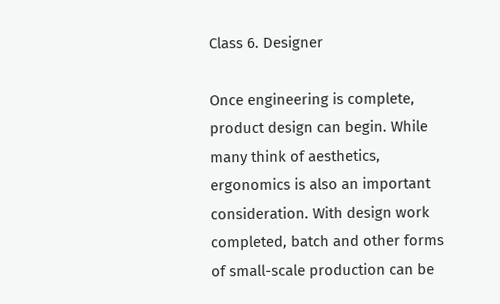Class 6. Designer

Once engineering is complete, product design can begin. While many think of aesthetics, ergonomics is also an important consideration. With design work completed, batch and other forms of small-scale production can be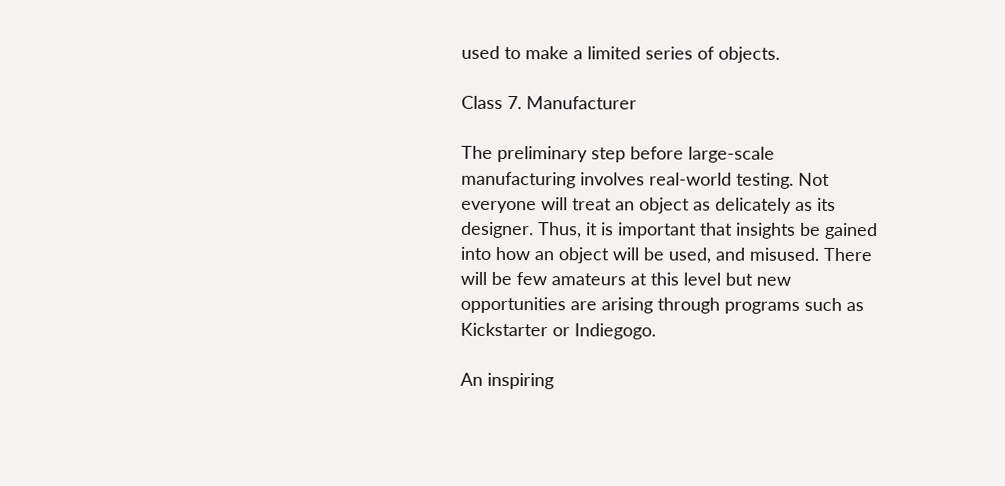used to make a limited series of objects.

Class 7. Manufacturer

The preliminary step before large-scale manufacturing involves real-world testing. Not everyone will treat an object as delicately as its designer. Thus, it is important that insights be gained into how an object will be used, and misused. There will be few amateurs at this level but new opportunities are arising through programs such as Kickstarter or Indiegogo.

An inspiring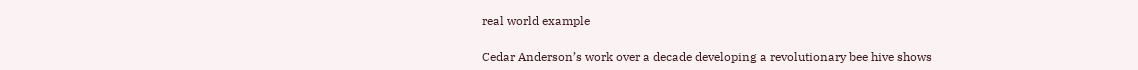real world example

Cedar Anderson’s work over a decade developing a revolutionary bee hive shows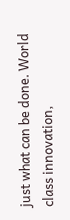just what can be done. World class innovation,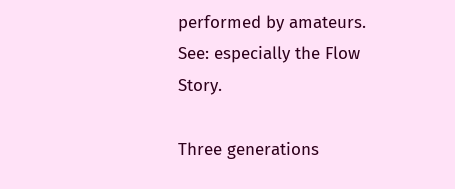performed by amateurs. See: especially the Flow Story.

Three generations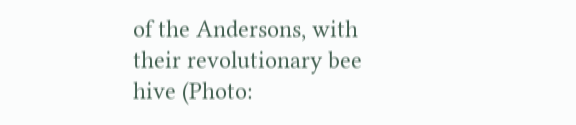of the Andersons, with their revolutionary bee hive (Photo: